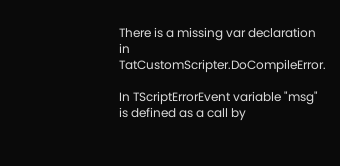There is a missing var declaration in TatCustomScripter.DoCompileError.

In TScriptErrorEvent variable "msg" is defined as a call by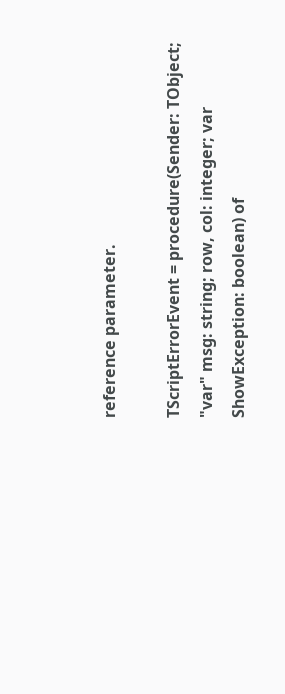reference parameter.

TScriptErrorEvent = procedure(Sender: TObject; "var" msg: string; row, col: integer; var ShowException: boolean) of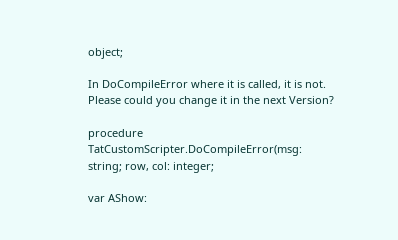object;

In DoCompileError where it is called, it is not. Please could you change it in the next Version?

procedure TatCustomScripter.DoCompileError(msg: string; row, col: integer;

var AShow: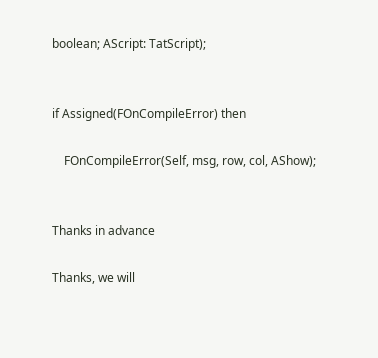boolean; AScript: TatScript);


if Assigned(FOnCompileError) then

    FOnCompileError(Self, msg, row, col, AShow);


Thanks in advance

Thanks, we will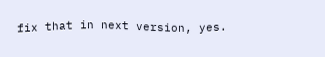fix that in next version, yes.